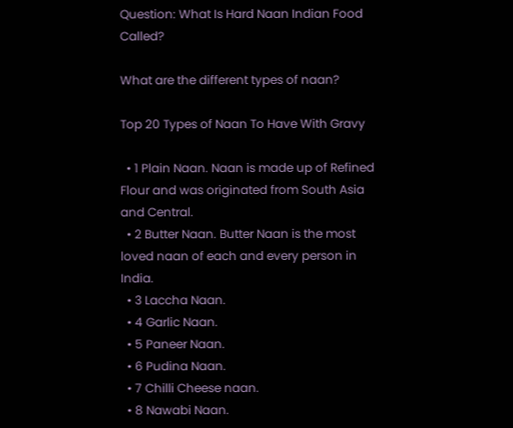Question: What Is Hard Naan Indian Food Called?

What are the different types of naan?

Top 20 Types of Naan To Have With Gravy

  • 1 Plain Naan. Naan is made up of Refined Flour and was originated from South Asia and Central.
  • 2 Butter Naan. Butter Naan is the most loved naan of each and every person in India.
  • 3 Laccha Naan.
  • 4 Garlic Naan.
  • 5 Paneer Naan.
  • 6 Pudina Naan.
  • 7 Chilli Cheese naan.
  • 8 Nawabi Naan.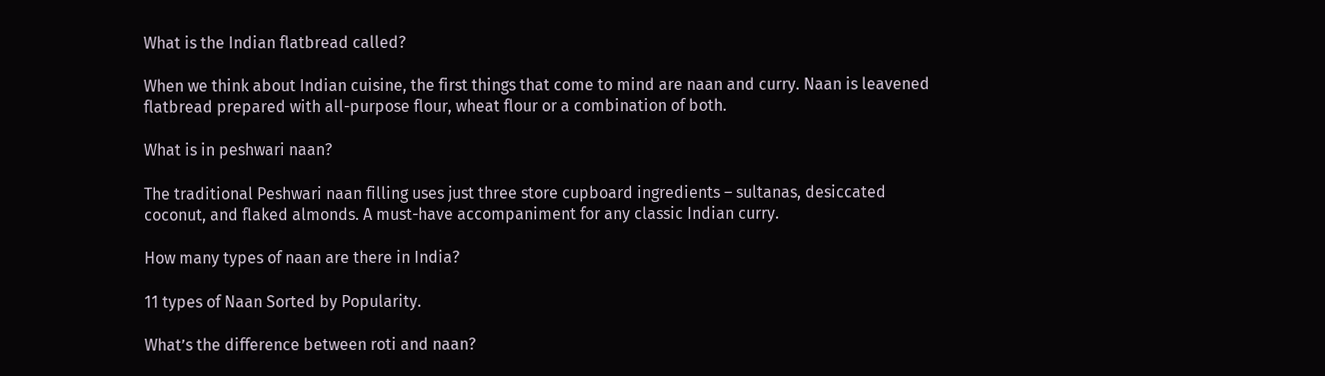What is the Indian flatbread called?

When we think about Indian cuisine, the first things that come to mind are naan and curry. Naan is leavened flatbread prepared with all-purpose flour, wheat flour or a combination of both.

What is in peshwari naan?

The traditional Peshwari naan filling uses just three store cupboard ingredients – sultanas, desiccated coconut, and flaked almonds. A must-have accompaniment for any classic Indian curry.

How many types of naan are there in India?

11 types of Naan Sorted by Popularity.

What’s the difference between roti and naan?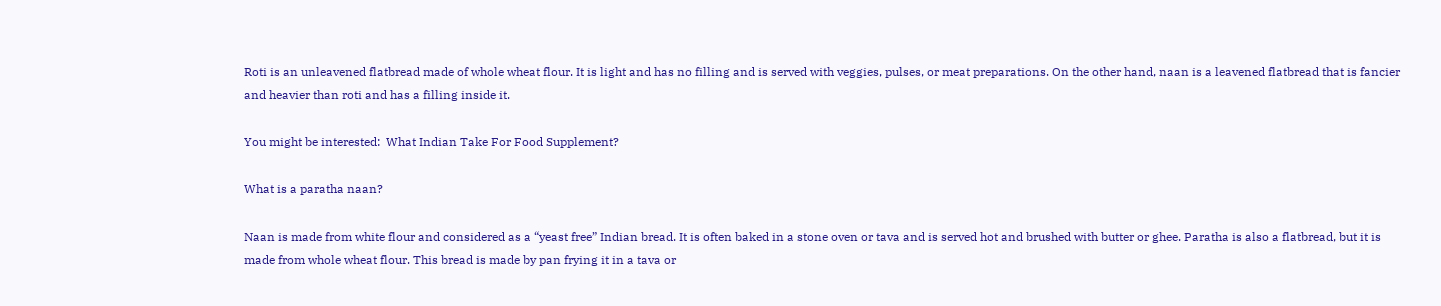Roti is an unleavened flatbread made of whole wheat flour. It is light and has no filling and is served with veggies, pulses, or meat preparations. On the other hand, naan is a leavened flatbread that is fancier and heavier than roti and has a filling inside it.

You might be interested:  What Indian Take For Food Supplement?

What is a paratha naan?

Naan is made from white flour and considered as a “yeast free” Indian bread. It is often baked in a stone oven or tava and is served hot and brushed with butter or ghee. Paratha is also a flatbread, but it is made from whole wheat flour. This bread is made by pan frying it in a tava or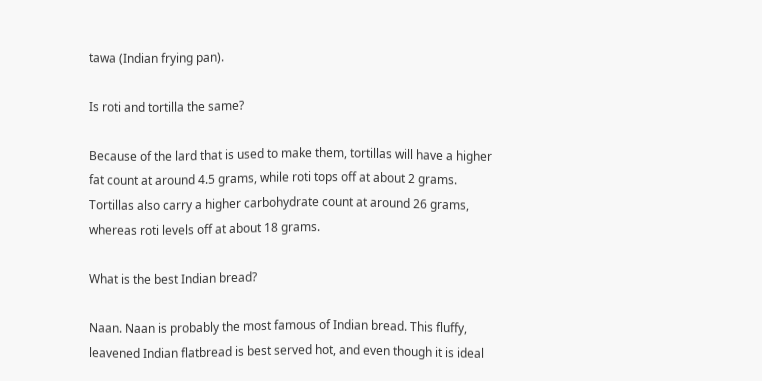tawa (Indian frying pan).

Is roti and tortilla the same?

Because of the lard that is used to make them, tortillas will have a higher fat count at around 4.5 grams, while roti tops off at about 2 grams. Tortillas also carry a higher carbohydrate count at around 26 grams, whereas roti levels off at about 18 grams.

What is the best Indian bread?

Naan. Naan is probably the most famous of Indian bread. This fluffy, leavened Indian flatbread is best served hot, and even though it is ideal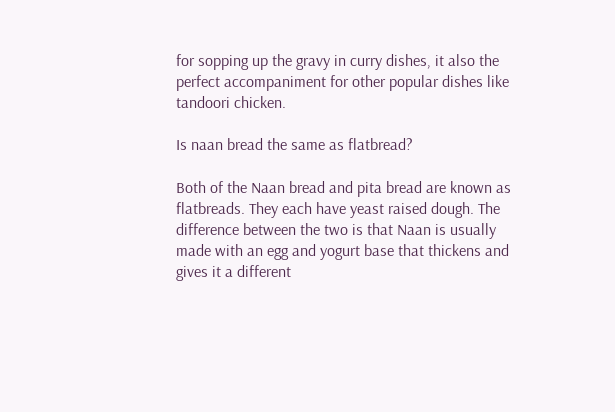for sopping up the gravy in curry dishes, it also the perfect accompaniment for other popular dishes like tandoori chicken.

Is naan bread the same as flatbread?

Both of the Naan bread and pita bread are known as flatbreads. They each have yeast raised dough. The difference between the two is that Naan is usually made with an egg and yogurt base that thickens and gives it a different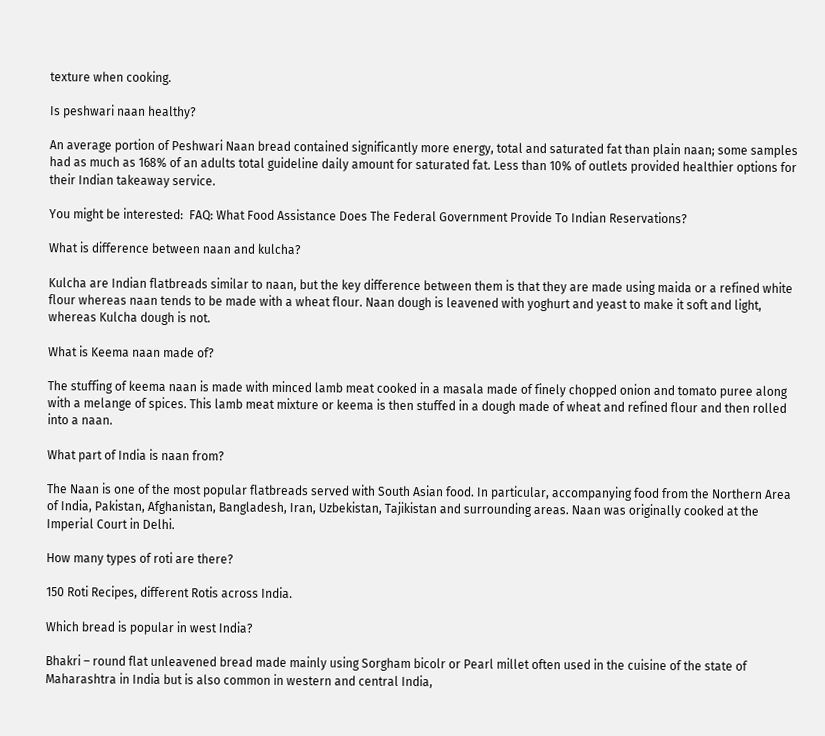texture when cooking.

Is peshwari naan healthy?

An average portion of Peshwari Naan bread contained significantly more energy, total and saturated fat than plain naan; some samples had as much as 168% of an adults total guideline daily amount for saturated fat. Less than 10% of outlets provided healthier options for their Indian takeaway service.

You might be interested:  FAQ: What Food Assistance Does The Federal Government Provide To Indian Reservations?

What is difference between naan and kulcha?

Kulcha are Indian flatbreads similar to naan, but the key difference between them is that they are made using maida or a refined white flour whereas naan tends to be made with a wheat flour. Naan dough is leavened with yoghurt and yeast to make it soft and light, whereas Kulcha dough is not.

What is Keema naan made of?

The stuffing of keema naan is made with minced lamb meat cooked in a masala made of finely chopped onion and tomato puree along with a melange of spices. This lamb meat mixture or keema is then stuffed in a dough made of wheat and refined flour and then rolled into a naan.

What part of India is naan from?

The Naan is one of the most popular flatbreads served with South Asian food. In particular, accompanying food from the Northern Area of India, Pakistan, Afghanistan, Bangladesh, Iran, Uzbekistan, Tajikistan and surrounding areas. Naan was originally cooked at the Imperial Court in Delhi.

How many types of roti are there?

150 Roti Recipes, different Rotis across India.

Which bread is popular in west India?

Bhakri – round flat unleavened bread made mainly using Sorgham bicolr or Pearl millet often used in the cuisine of the state of Maharashtra in India but is also common in western and central India,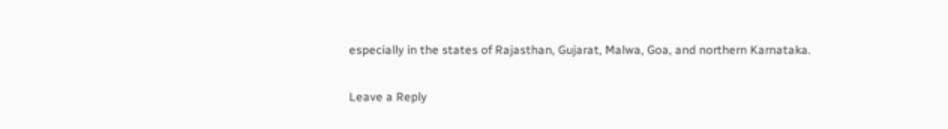especially in the states of Rajasthan, Gujarat, Malwa, Goa, and northern Karnataka.

Leave a Reply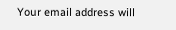Your email address will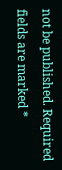not be published. Required fields are marked *